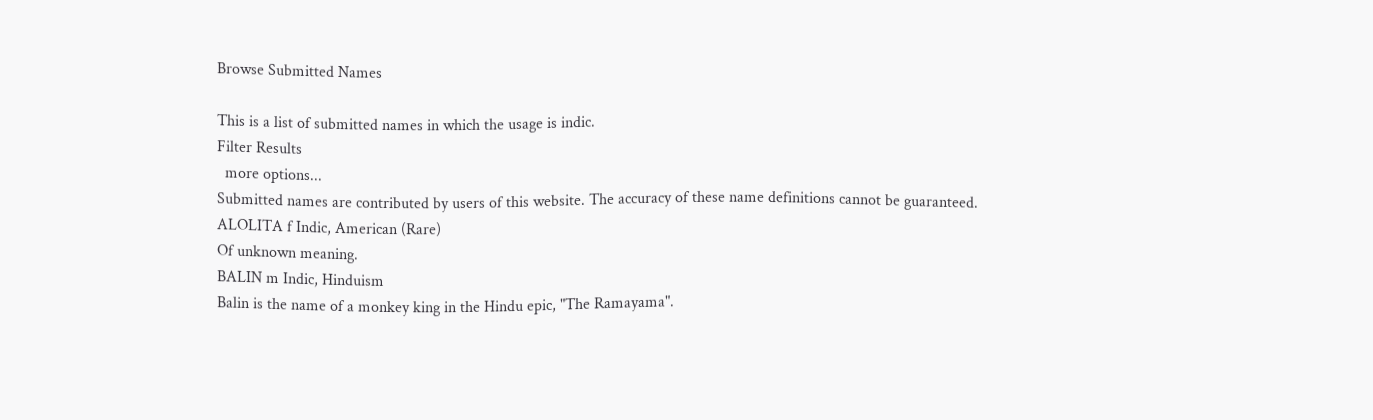Browse Submitted Names

This is a list of submitted names in which the usage is indic.
Filter Results
  more options...
Submitted names are contributed by users of this website. The accuracy of these name definitions cannot be guaranteed.
ALOLITA f Indic, American (Rare)
Of unknown meaning.
BALIN m Indic, Hinduism
Balin is the name of a monkey king in the Hindu epic, "The Ramayama".